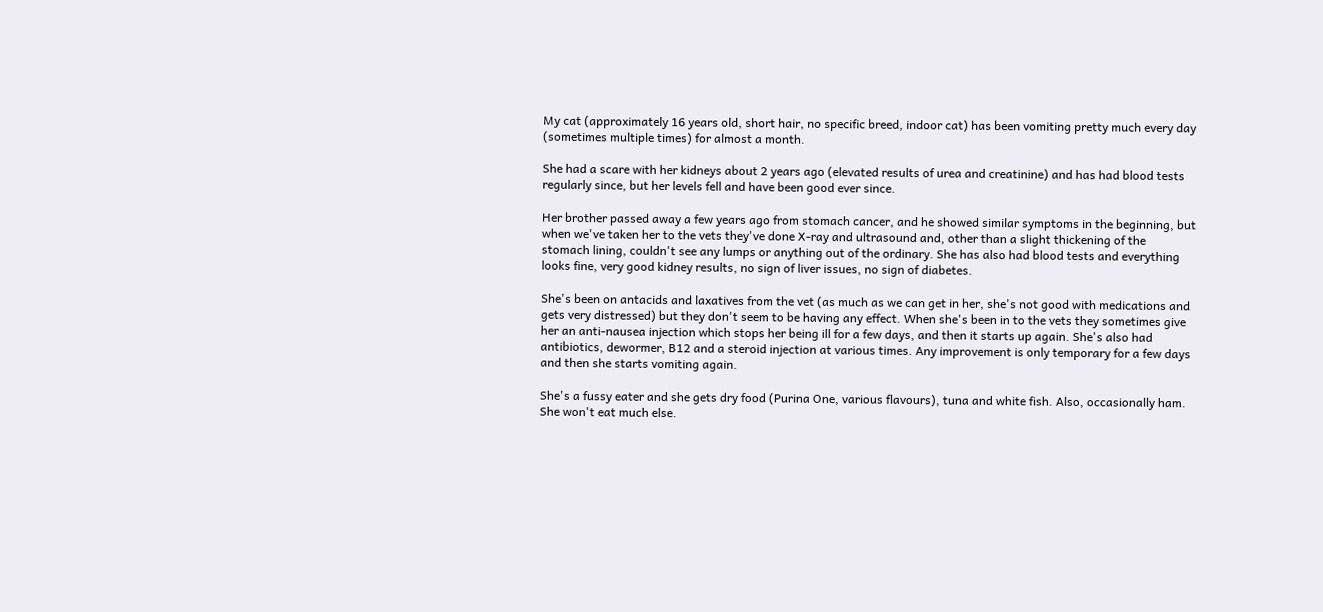My cat (approximately 16 years old, short hair, no specific breed, indoor cat) has been vomiting pretty much every day (sometimes multiple times) for almost a month.

She had a scare with her kidneys about 2 years ago (elevated results of urea and creatinine) and has had blood tests regularly since, but her levels fell and have been good ever since.

Her brother passed away a few years ago from stomach cancer, and he showed similar symptoms in the beginning, but when we've taken her to the vets they've done X-ray and ultrasound and, other than a slight thickening of the stomach lining, couldn't see any lumps or anything out of the ordinary. She has also had blood tests and everything looks fine, very good kidney results, no sign of liver issues, no sign of diabetes.

She's been on antacids and laxatives from the vet (as much as we can get in her, she's not good with medications and gets very distressed) but they don't seem to be having any effect. When she's been in to the vets they sometimes give her an anti-nausea injection which stops her being ill for a few days, and then it starts up again. She's also had antibiotics, dewormer, B12 and a steroid injection at various times. Any improvement is only temporary for a few days and then she starts vomiting again.

She's a fussy eater and she gets dry food (Purina One, various flavours), tuna and white fish. Also, occasionally ham. She won't eat much else.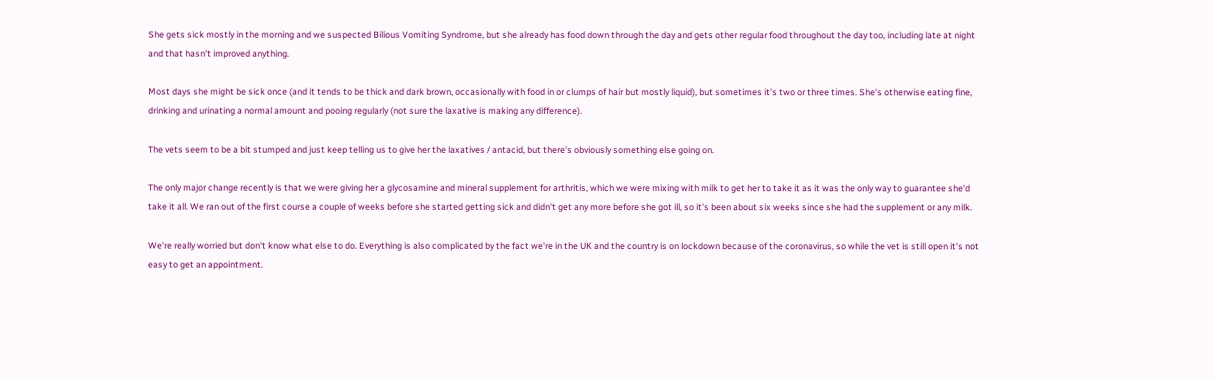She gets sick mostly in the morning and we suspected Bilious Vomiting Syndrome, but she already has food down through the day and gets other regular food throughout the day too, including late at night and that hasn't improved anything.

Most days she might be sick once (and it tends to be thick and dark brown, occasionally with food in or clumps of hair but mostly liquid), but sometimes it's two or three times. She's otherwise eating fine, drinking and urinating a normal amount and pooing regularly (not sure the laxative is making any difference).

The vets seem to be a bit stumped and just keep telling us to give her the laxatives / antacid, but there's obviously something else going on.

The only major change recently is that we were giving her a glycosamine and mineral supplement for arthritis, which we were mixing with milk to get her to take it as it was the only way to guarantee she'd take it all. We ran out of the first course a couple of weeks before she started getting sick and didn't get any more before she got ill, so it's been about six weeks since she had the supplement or any milk.

We're really worried but don't know what else to do. Everything is also complicated by the fact we're in the UK and the country is on lockdown because of the coronavirus, so while the vet is still open it's not easy to get an appointment.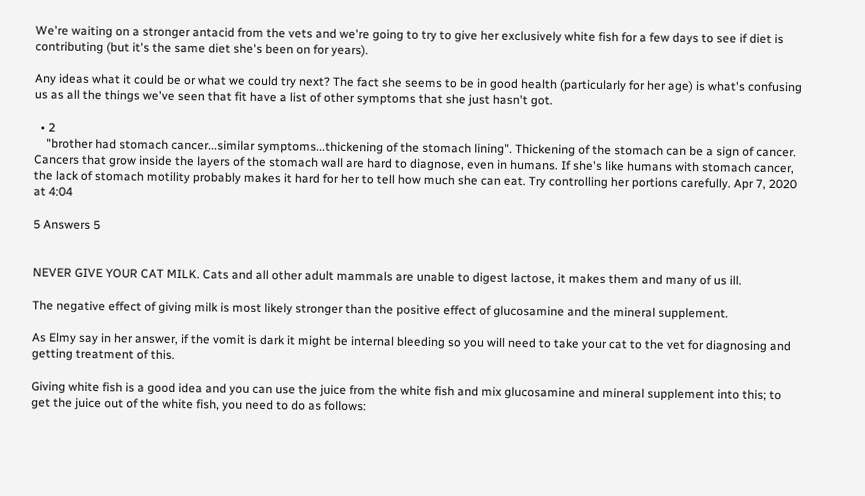We're waiting on a stronger antacid from the vets and we're going to try to give her exclusively white fish for a few days to see if diet is contributing (but it's the same diet she's been on for years).

Any ideas what it could be or what we could try next? The fact she seems to be in good health (particularly for her age) is what's confusing us as all the things we've seen that fit have a list of other symptoms that she just hasn't got.

  • 2
    "brother had stomach cancer...similar symptoms...thickening of the stomach lining". Thickening of the stomach can be a sign of cancer. Cancers that grow inside the layers of the stomach wall are hard to diagnose, even in humans. If she's like humans with stomach cancer, the lack of stomach motility probably makes it hard for her to tell how much she can eat. Try controlling her portions carefully. Apr 7, 2020 at 4:04

5 Answers 5


NEVER GIVE YOUR CAT MILK. Cats and all other adult mammals are unable to digest lactose, it makes them and many of us ill.

The negative effect of giving milk is most likely stronger than the positive effect of glucosamine and the mineral supplement.

As Elmy say in her answer, if the vomit is dark it might be internal bleeding so you will need to take your cat to the vet for diagnosing and getting treatment of this.

Giving white fish is a good idea and you can use the juice from the white fish and mix glucosamine and mineral supplement into this; to get the juice out of the white fish, you need to do as follows: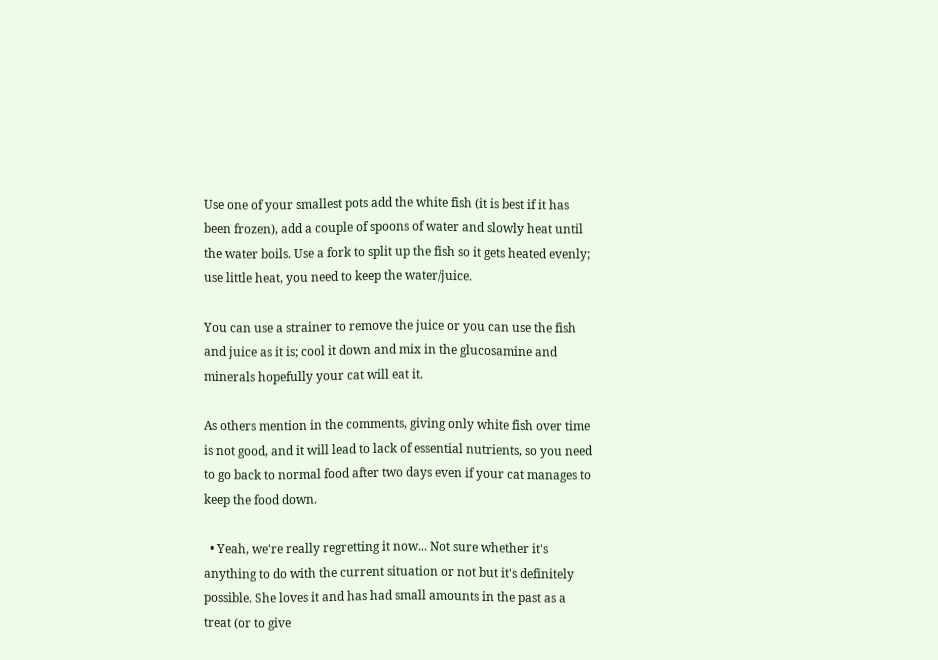Use one of your smallest pots add the white fish (it is best if it has been frozen), add a couple of spoons of water and slowly heat until the water boils. Use a fork to split up the fish so it gets heated evenly; use little heat, you need to keep the water/juice.

You can use a strainer to remove the juice or you can use the fish and juice as it is; cool it down and mix in the glucosamine and minerals hopefully your cat will eat it.

As others mention in the comments, giving only white fish over time is not good, and it will lead to lack of essential nutrients, so you need to go back to normal food after two days even if your cat manages to keep the food down.

  • Yeah, we're really regretting it now... Not sure whether it's anything to do with the current situation or not but it's definitely possible. She loves it and has had small amounts in the past as a treat (or to give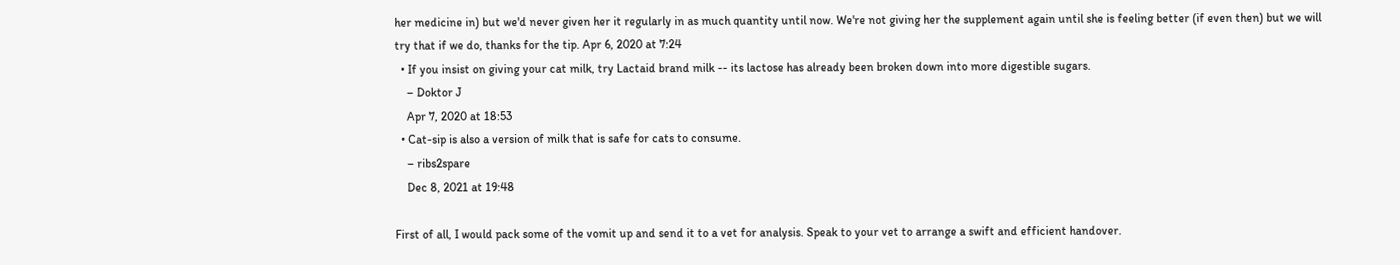her medicine in) but we'd never given her it regularly in as much quantity until now. We're not giving her the supplement again until she is feeling better (if even then) but we will try that if we do, thanks for the tip. Apr 6, 2020 at 7:24
  • If you insist on giving your cat milk, try Lactaid brand milk -- its lactose has already been broken down into more digestible sugars.
    – Doktor J
    Apr 7, 2020 at 18:53
  • Cat-sip is also a version of milk that is safe for cats to consume.
    – ribs2spare
    Dec 8, 2021 at 19:48

First of all, I would pack some of the vomit up and send it to a vet for analysis. Speak to your vet to arrange a swift and efficient handover.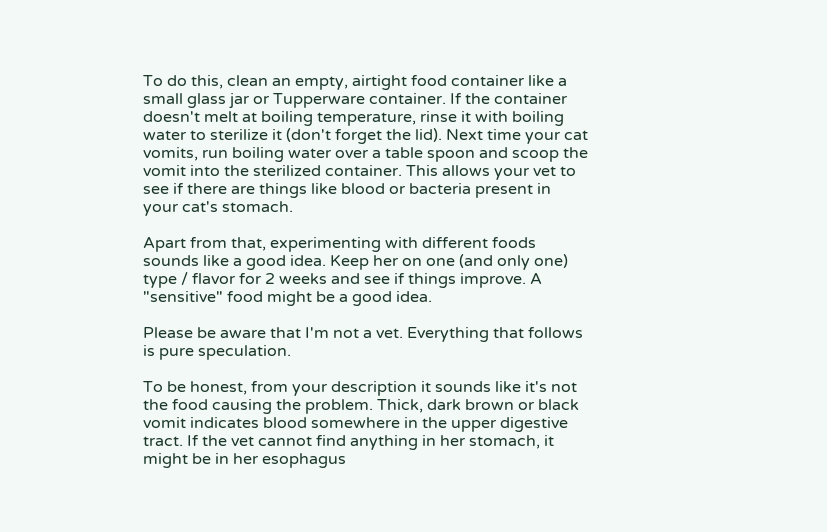To do this, clean an empty, airtight food container like a small glass jar or Tupperware container. If the container doesn't melt at boiling temperature, rinse it with boiling water to sterilize it (don't forget the lid). Next time your cat vomits, run boiling water over a table spoon and scoop the vomit into the sterilized container. This allows your vet to see if there are things like blood or bacteria present in your cat's stomach.

Apart from that, experimenting with different foods sounds like a good idea. Keep her on one (and only one) type / flavor for 2 weeks and see if things improve. A "sensitive" food might be a good idea.

Please be aware that I'm not a vet. Everything that follows is pure speculation.

To be honest, from your description it sounds like it's not the food causing the problem. Thick, dark brown or black vomit indicates blood somewhere in the upper digestive tract. If the vet cannot find anything in her stomach, it might be in her esophagus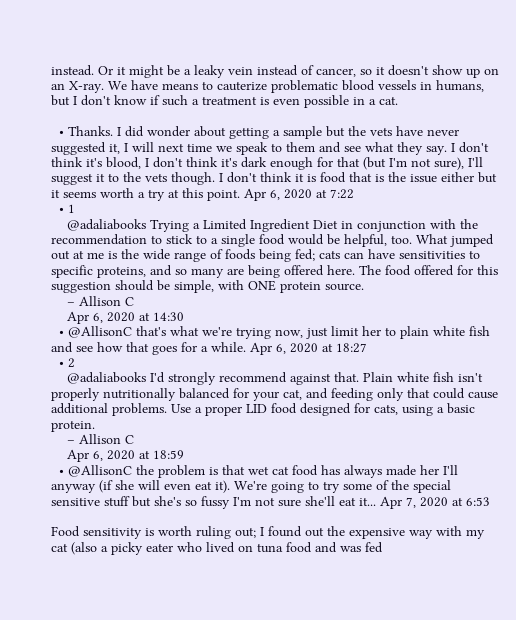instead. Or it might be a leaky vein instead of cancer, so it doesn't show up on an X-ray. We have means to cauterize problematic blood vessels in humans, but I don't know if such a treatment is even possible in a cat.

  • Thanks. I did wonder about getting a sample but the vets have never suggested it, I will next time we speak to them and see what they say. I don't think it's blood, I don't think it's dark enough for that (but I'm not sure), I'll suggest it to the vets though. I don't think it is food that is the issue either but it seems worth a try at this point. Apr 6, 2020 at 7:22
  • 1
    @adaliabooks Trying a Limited Ingredient Diet in conjunction with the recommendation to stick to a single food would be helpful, too. What jumped out at me is the wide range of foods being fed; cats can have sensitivities to specific proteins, and so many are being offered here. The food offered for this suggestion should be simple, with ONE protein source.
    – Allison C
    Apr 6, 2020 at 14:30
  • @AllisonC that's what we're trying now, just limit her to plain white fish and see how that goes for a while. Apr 6, 2020 at 18:27
  • 2
    @adaliabooks I'd strongly recommend against that. Plain white fish isn't properly nutritionally balanced for your cat, and feeding only that could cause additional problems. Use a proper LID food designed for cats, using a basic protein.
    – Allison C
    Apr 6, 2020 at 18:59
  • @AllisonC the problem is that wet cat food has always made her I'll anyway (if she will even eat it). We're going to try some of the special sensitive stuff but she's so fussy I'm not sure she'll eat it... Apr 7, 2020 at 6:53

Food sensitivity is worth ruling out; I found out the expensive way with my cat (also a picky eater who lived on tuna food and was fed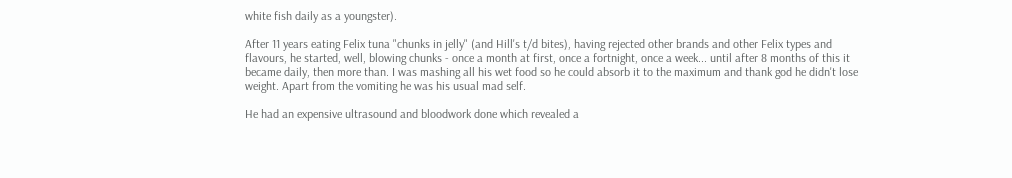white fish daily as a youngster).

After 11 years eating Felix tuna "chunks in jelly" (and Hill's t/d bites), having rejected other brands and other Felix types and flavours, he started, well, blowing chunks - once a month at first, once a fortnight, once a week... until after 8 months of this it became daily, then more than. I was mashing all his wet food so he could absorb it to the maximum and thank god he didn't lose weight. Apart from the vomiting he was his usual mad self.

He had an expensive ultrasound and bloodwork done which revealed a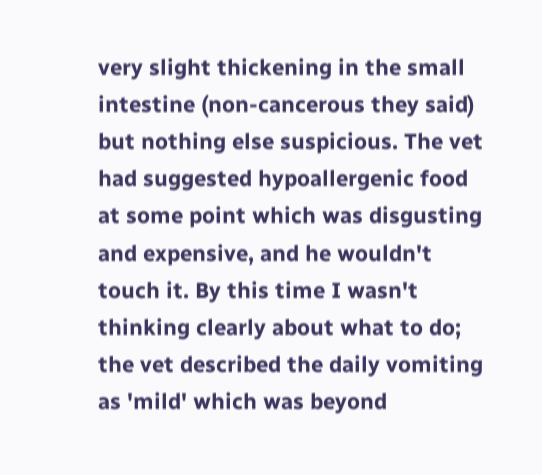very slight thickening in the small intestine (non-cancerous they said) but nothing else suspicious. The vet had suggested hypoallergenic food at some point which was disgusting and expensive, and he wouldn't touch it. By this time I wasn't thinking clearly about what to do; the vet described the daily vomiting as 'mild' which was beyond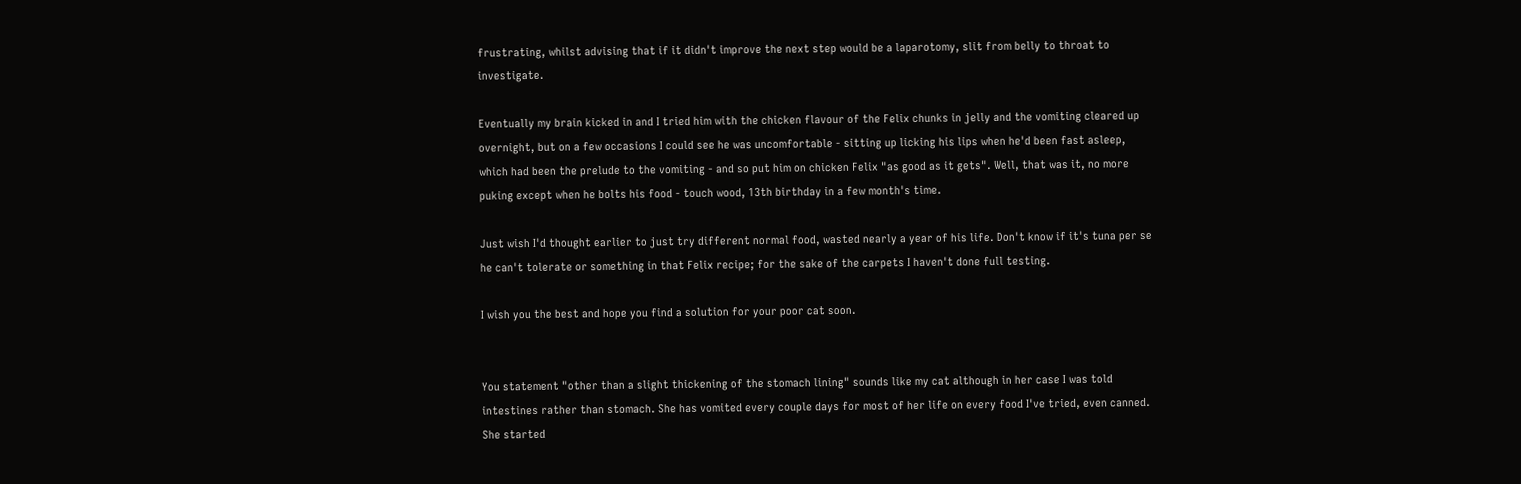frustrating, whilst advising that if it didn't improve the next step would be a laparotomy, slit from belly to throat to investigate.

Eventually my brain kicked in and I tried him with the chicken flavour of the Felix chunks in jelly and the vomiting cleared up overnight, but on a few occasions I could see he was uncomfortable - sitting up licking his lips when he'd been fast asleep, which had been the prelude to the vomiting - and so put him on chicken Felix "as good as it gets". Well, that was it, no more puking except when he bolts his food - touch wood, 13th birthday in a few month's time.

Just wish I'd thought earlier to just try different normal food, wasted nearly a year of his life. Don't know if it's tuna per se he can't tolerate or something in that Felix recipe; for the sake of the carpets I haven't done full testing.

I wish you the best and hope you find a solution for your poor cat soon.


You statement "other than a slight thickening of the stomach lining" sounds like my cat although in her case I was told intestines rather than stomach. She has vomited every couple days for most of her life on every food I've tried, even canned. She started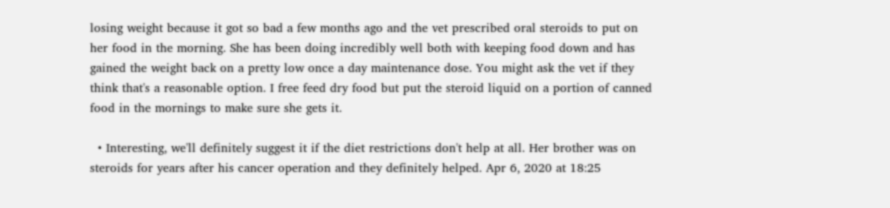losing weight because it got so bad a few months ago and the vet prescribed oral steroids to put on her food in the morning. She has been doing incredibly well both with keeping food down and has gained the weight back on a pretty low once a day maintenance dose. You might ask the vet if they think that's a reasonable option. I free feed dry food but put the steroid liquid on a portion of canned food in the mornings to make sure she gets it.

  • Interesting, we'll definitely suggest it if the diet restrictions don't help at all. Her brother was on steroids for years after his cancer operation and they definitely helped. Apr 6, 2020 at 18:25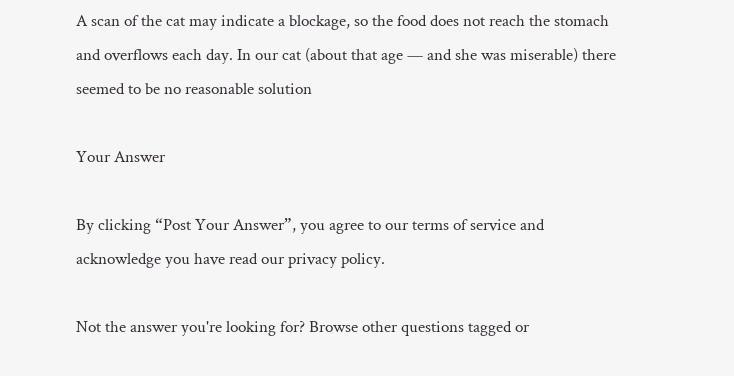A scan of the cat may indicate a blockage, so the food does not reach the stomach and overflows each day. In our cat (about that age — and she was miserable) there seemed to be no reasonable solution

Your Answer

By clicking “Post Your Answer”, you agree to our terms of service and acknowledge you have read our privacy policy.

Not the answer you're looking for? Browse other questions tagged or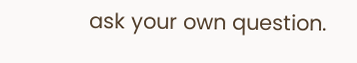ask your own question.